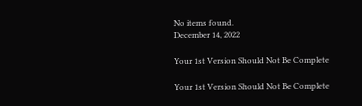No items found.
December 14, 2022

Your 1st Version Should Not Be Complete

Your 1st Version Should Not Be Complete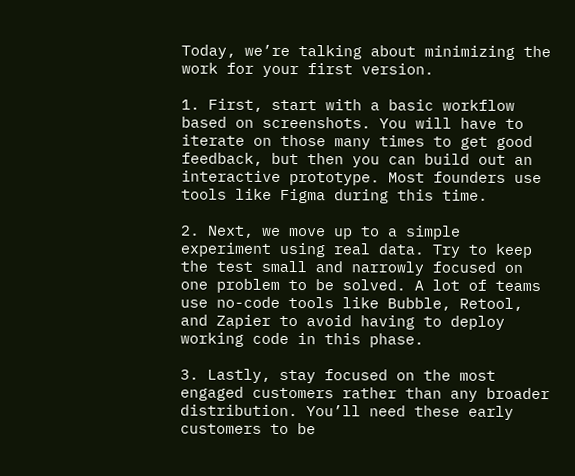Today, we’re talking about minimizing the work for your first version.

1. First, start with a basic workflow based on screenshots. You will have to iterate on those many times to get good feedback, but then you can build out an interactive prototype. Most founders use tools like Figma during this time.

2. Next, we move up to a simple experiment using real data. Try to keep the test small and narrowly focused on one problem to be solved. A lot of teams use no-code tools like Bubble, Retool, and Zapier to avoid having to deploy working code in this phase.

3. Lastly, stay focused on the most engaged customers rather than any broader distribution. You’ll need these early customers to be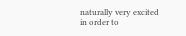naturally very excited in order to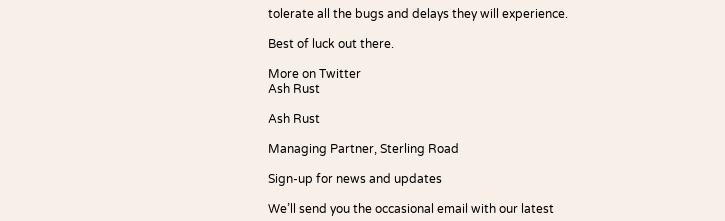tolerate all the bugs and delays they will experience.

Best of luck out there.

More on Twitter
Ash Rust

Ash Rust

Managing Partner, Sterling Road

Sign-up for news and updates

We’ll send you the occasional email with our latest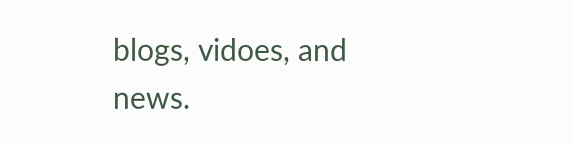blogs, vidoes, and news.